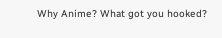Why Anime? What got you hooked?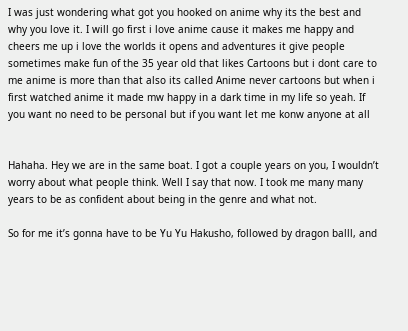I was just wondering what got you hooked on anime why its the best and why you love it. I will go first i love anime cause it makes me happy and cheers me up i love the worlds it opens and adventures it give people sometimes make fun of the 35 year old that likes Cartoons but i dont care to me anime is more than that also its called Anime never cartoons but when i first watched anime it made mw happy in a dark time in my life so yeah. If you want no need to be personal but if you want let me konw anyone at all


Hahaha. Hey we are in the same boat. I got a couple years on you, I wouldn’t worry about what people think. Well I say that now. I took me many many years to be as confident about being in the genre and what not.

So for me it’s gonna have to be Yu Yu Hakusho, followed by dragon balll, and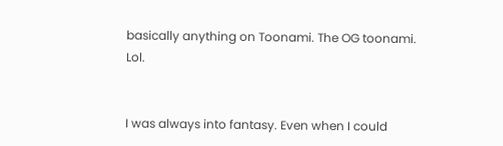basically anything on Toonami. The OG toonami. Lol.


I was always into fantasy. Even when I could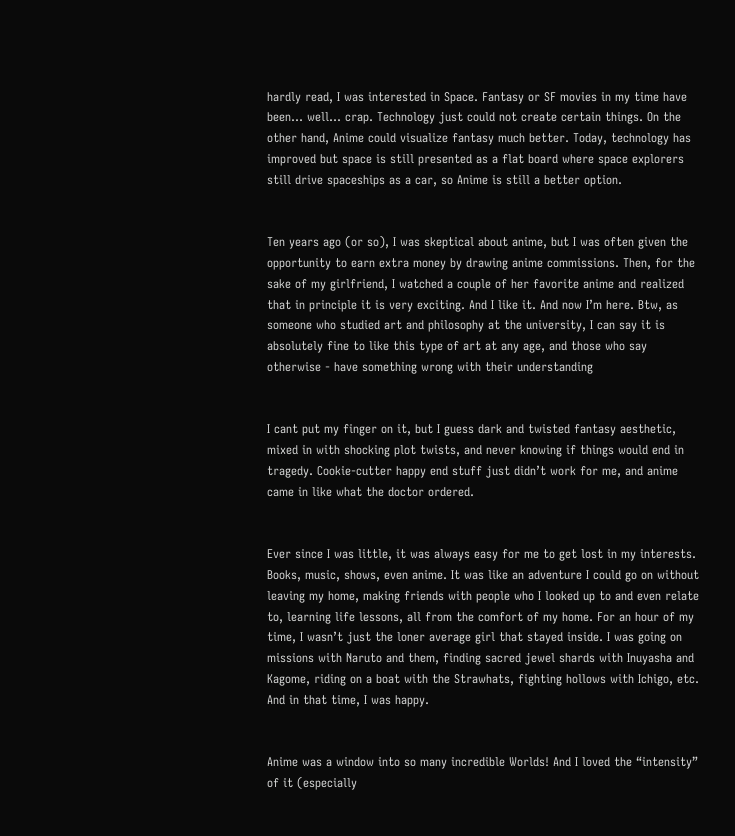hardly read, I was interested in Space. Fantasy or SF movies in my time have been… well… crap. Technology just could not create certain things. On the other hand, Anime could visualize fantasy much better. Today, technology has improved but space is still presented as a flat board where space explorers still drive spaceships as a car, so Anime is still a better option.


Ten years ago (or so), I was skeptical about anime, but I was often given the opportunity to earn extra money by drawing anime commissions. Then, for the sake of my girlfriend, I watched a couple of her favorite anime and realized that in principle it is very exciting. And I like it. And now I’m here. Btw, as someone who studied art and philosophy at the university, I can say it is absolutely fine to like this type of art at any age, and those who say otherwise - have something wrong with their understanding


I cant put my finger on it, but I guess dark and twisted fantasy aesthetic, mixed in with shocking plot twists, and never knowing if things would end in tragedy. Cookie-cutter happy end stuff just didn’t work for me, and anime came in like what the doctor ordered.


Ever since I was little, it was always easy for me to get lost in my interests. Books, music, shows, even anime. It was like an adventure I could go on without leaving my home, making friends with people who I looked up to and even relate to, learning life lessons, all from the comfort of my home. For an hour of my time, I wasn’t just the loner average girl that stayed inside. I was going on missions with Naruto and them, finding sacred jewel shards with Inuyasha and Kagome, riding on a boat with the Strawhats, fighting hollows with Ichigo, etc. And in that time, I was happy.


Anime was a window into so many incredible Worlds! And I loved the “intensity” of it (especially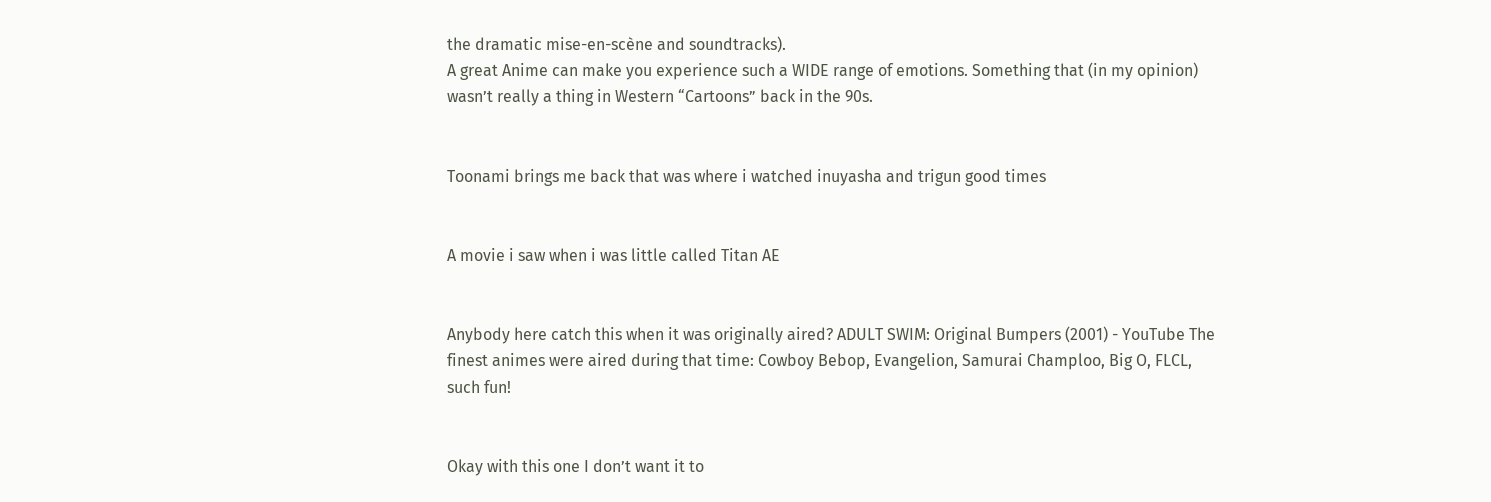the dramatic mise-en-scène and soundtracks).
A great Anime can make you experience such a WIDE range of emotions. Something that (in my opinion) wasn’t really a thing in Western “Cartoons” back in the 90s.


Toonami brings me back that was where i watched inuyasha and trigun good times


A movie i saw when i was little called Titan AE


Anybody here catch this when it was originally aired? ADULT SWIM: Original Bumpers (2001) - YouTube The finest animes were aired during that time: Cowboy Bebop, Evangelion, Samurai Champloo, Big O, FLCL, such fun!


Okay with this one I don’t want it to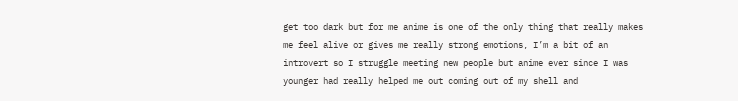get too dark but for me anime is one of the only thing that really makes me feel alive or gives me really strong emotions, I’m a bit of an introvert so I struggle meeting new people but anime ever since I was younger had really helped me out coming out of my shell and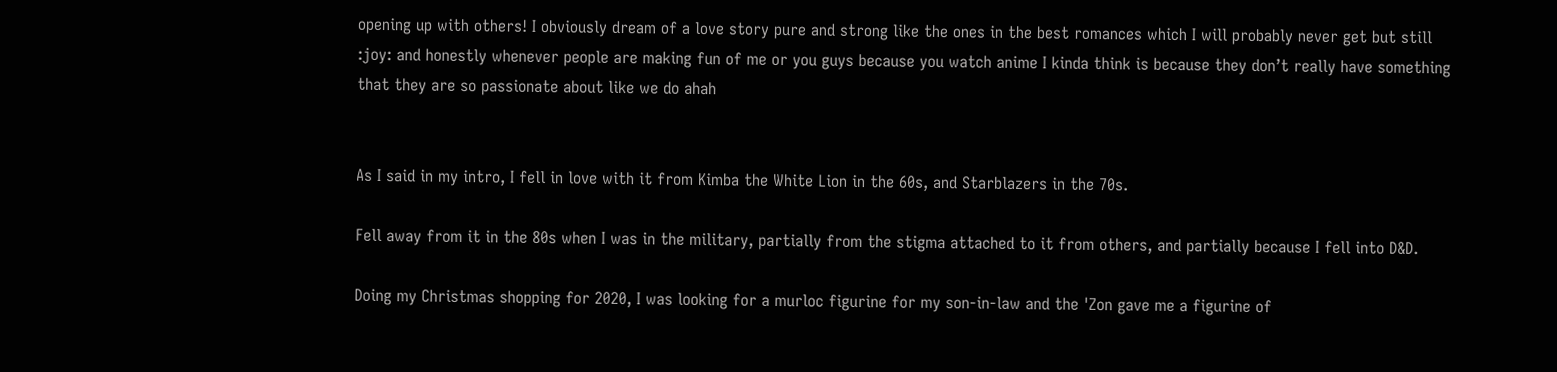opening up with others! I obviously dream of a love story pure and strong like the ones in the best romances which I will probably never get but still :joy: and honestly whenever people are making fun of me or you guys because you watch anime I kinda think is because they don’t really have something that they are so passionate about like we do ahah


As I said in my intro, I fell in love with it from Kimba the White Lion in the 60s, and Starblazers in the 70s.

Fell away from it in the 80s when I was in the military, partially from the stigma attached to it from others, and partially because I fell into D&D.

Doing my Christmas shopping for 2020, I was looking for a murloc figurine for my son-in-law and the 'Zon gave me a figurine of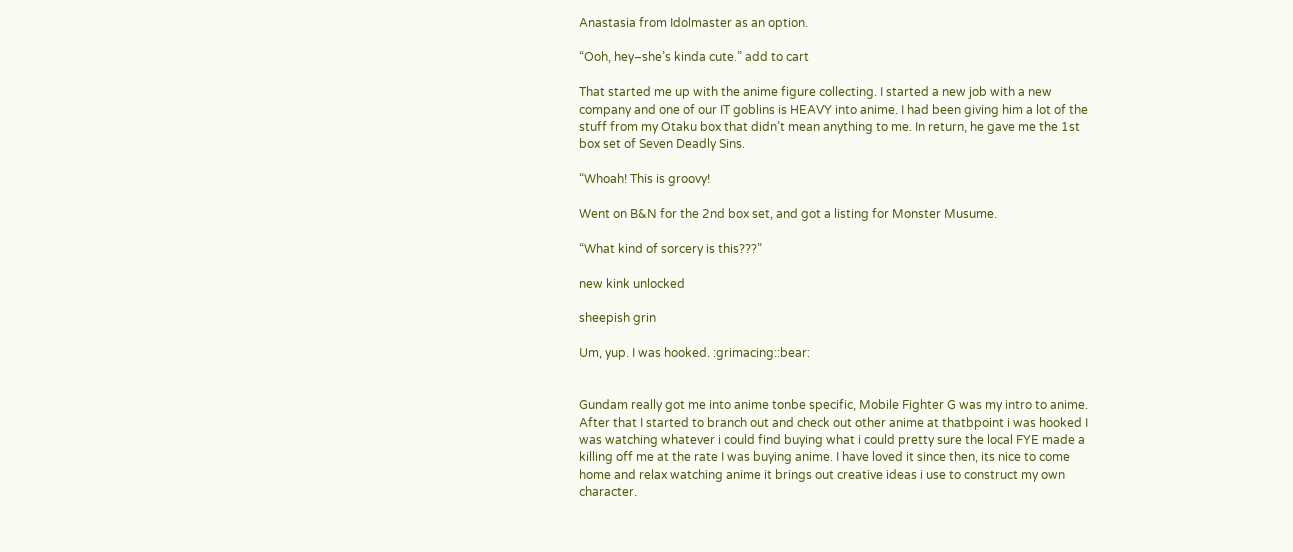Anastasia from Idolmaster as an option.

“Ooh, hey–she’s kinda cute.” add to cart

That started me up with the anime figure collecting. I started a new job with a new company and one of our IT goblins is HEAVY into anime. I had been giving him a lot of the stuff from my Otaku box that didn’t mean anything to me. In return, he gave me the 1st box set of Seven Deadly Sins.

“Whoah! This is groovy!

Went on B&N for the 2nd box set, and got a listing for Monster Musume.

“What kind of sorcery is this???”

new kink unlocked

sheepish grin

Um, yup. I was hooked. :grimacing::bear:


Gundam really got me into anime tonbe specific, Mobile Fighter G was my intro to anime. After that I started to branch out and check out other anime at thatbpoint i was hooked I was watching whatever i could find buying what i could pretty sure the local FYE made a killing off me at the rate I was buying anime. I have loved it since then, its nice to come home and relax watching anime it brings out creative ideas i use to construct my own character.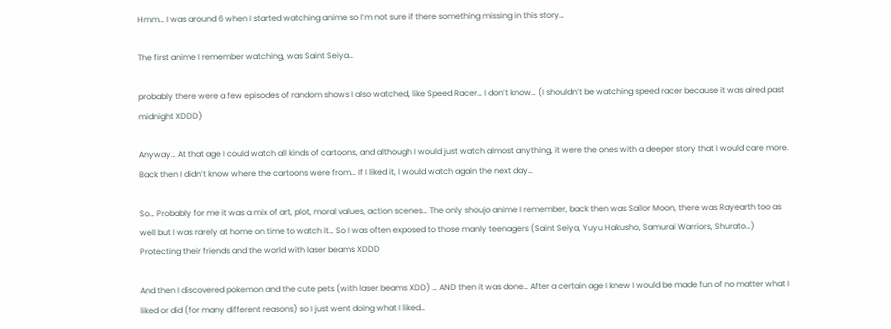Hmm… I was around 6 when I started watching anime so I’m not sure if there something missing in this story…

The first anime I remember watching, was Saint Seiya…

probably there were a few episodes of random shows I also watched, like Speed Racer… I don’t know… (I shouldn’t be watching speed racer because it was aired past midnight XDDD)

Anyway… At that age I could watch all kinds of cartoons, and although I would just watch almost anything, it were the ones with a deeper story that I would care more. Back then I didn’t know where the cartoons were from… If I liked it, I would watch again the next day…

So… Probably for me it was a mix of art, plot, moral values, action scenes… The only shoujo anime I remember, back then was Sailor Moon, there was Rayearth too as well but I was rarely at home on time to watch it… So I was often exposed to those manly teenagers (Saint Seiya, Yuyu Hakusho, Samurai Warriors, Shurato…) Protecting their friends and the world with laser beams XDDD

And then I discovered pokemon and the cute pets (with laser beams XDD) … AND then it was done… After a certain age I knew I would be made fun of no matter what I liked or did (for many different reasons) so I just went doing what I liked…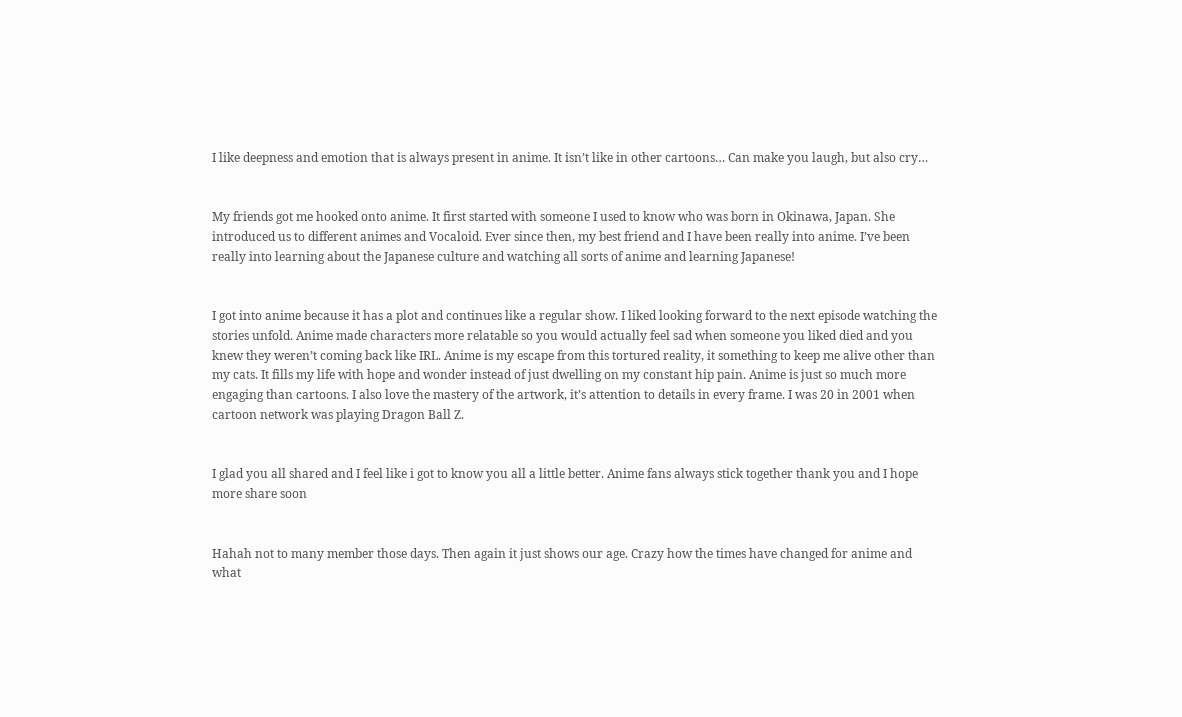I like deepness and emotion that is always present in anime. It isn’t like in other cartoons… Can make you laugh, but also cry…


My friends got me hooked onto anime. It first started with someone I used to know who was born in Okinawa, Japan. She introduced us to different animes and Vocaloid. Ever since then, my best friend and I have been really into anime. I’ve been really into learning about the Japanese culture and watching all sorts of anime and learning Japanese!


I got into anime because it has a plot and continues like a regular show. I liked looking forward to the next episode watching the stories unfold. Anime made characters more relatable so you would actually feel sad when someone you liked died and you knew they weren’t coming back like IRL. Anime is my escape from this tortured reality, it something to keep me alive other than my cats. It fills my life with hope and wonder instead of just dwelling on my constant hip pain. Anime is just so much more engaging than cartoons. I also love the mastery of the artwork, it’s attention to details in every frame. I was 20 in 2001 when cartoon network was playing Dragon Ball Z.


I glad you all shared and I feel like i got to know you all a little better. Anime fans always stick together thank you and I hope more share soon


Hahah not to many member those days. Then again it just shows our age. Crazy how the times have changed for anime and what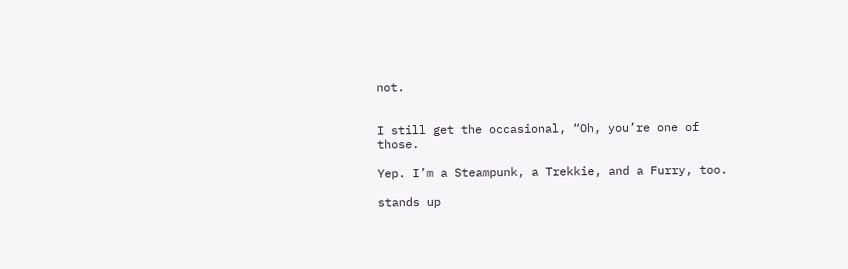not.


I still get the occasional, “Oh, you’re one of those.

Yep. I’m a Steampunk, a Trekkie, and a Furry, too.

stands up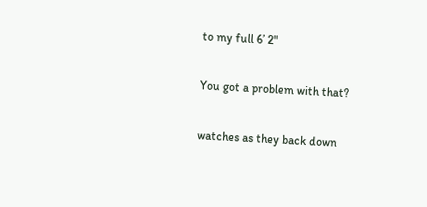to my full 6’ 2"

You got a problem with that?

watches as they back down